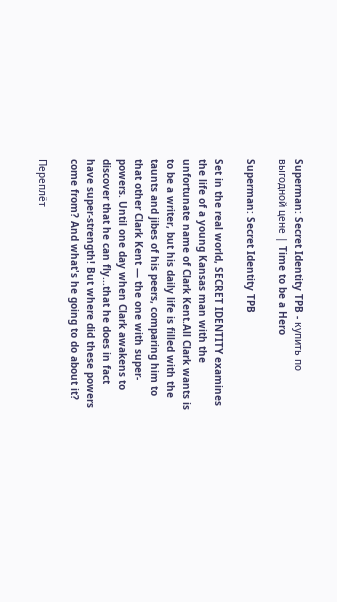Superman: Secret Identity TPB - купить по выгодной цене | Time to be a Hero

Superman: Secret Identity TPB

Set in the real world, SECRET IDENTITY examines the life of a young Kansas man with the unfortunate name of Clark Kent.All Clark wants is to be a writer, but his daily life is filled with the taunts and jibes of his peers, comparing him to that other Clark Kent — the one with super-powers. Until one day when Clark awakens to discover that he can fly...that he does in fact have super-strength! But where did these powers come from? And what's he going to do about it?

Переплёт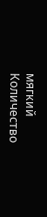мягкий
Количество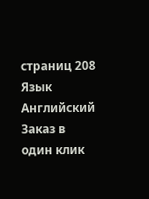страниц 208
Язык Английский
Заказ в один клик